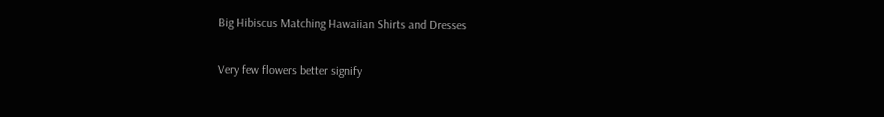Big Hibiscus Matching Hawaiian Shirts and Dresses

Very few flowers better signify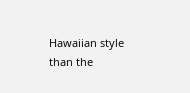Hawaiian style than the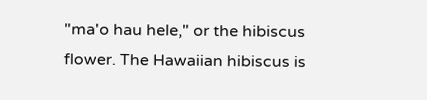"ma'o hau hele," or the hibiscus flower. The Hawaiian hibiscus is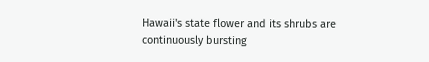Hawaii's state flower and its shrubs are continuously bursting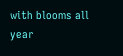with blooms all year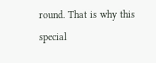round. That is why this special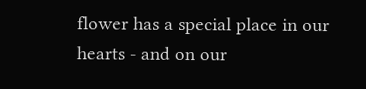flower has a special place in our hearts - and on our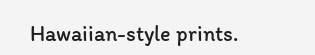Hawaiian-style prints.